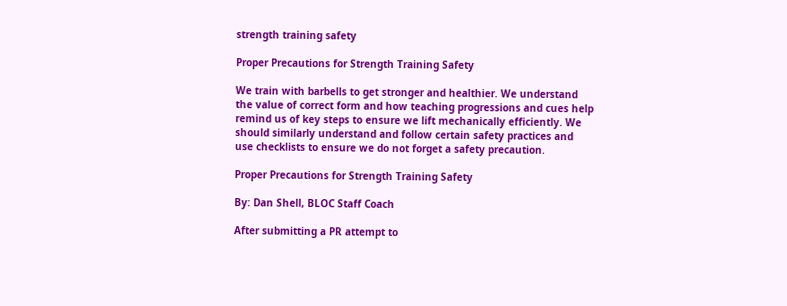strength training safety

Proper Precautions for Strength Training Safety

We train with barbells to get stronger and healthier. We understand the value of correct form and how teaching progressions and cues help remind us of key steps to ensure we lift mechanically efficiently. We should similarly understand and follow certain safety practices and use checklists to ensure we do not forget a safety precaution.

Proper Precautions for Strength Training Safety

By: Dan Shell, BLOC Staff Coach

After submitting a PR attempt to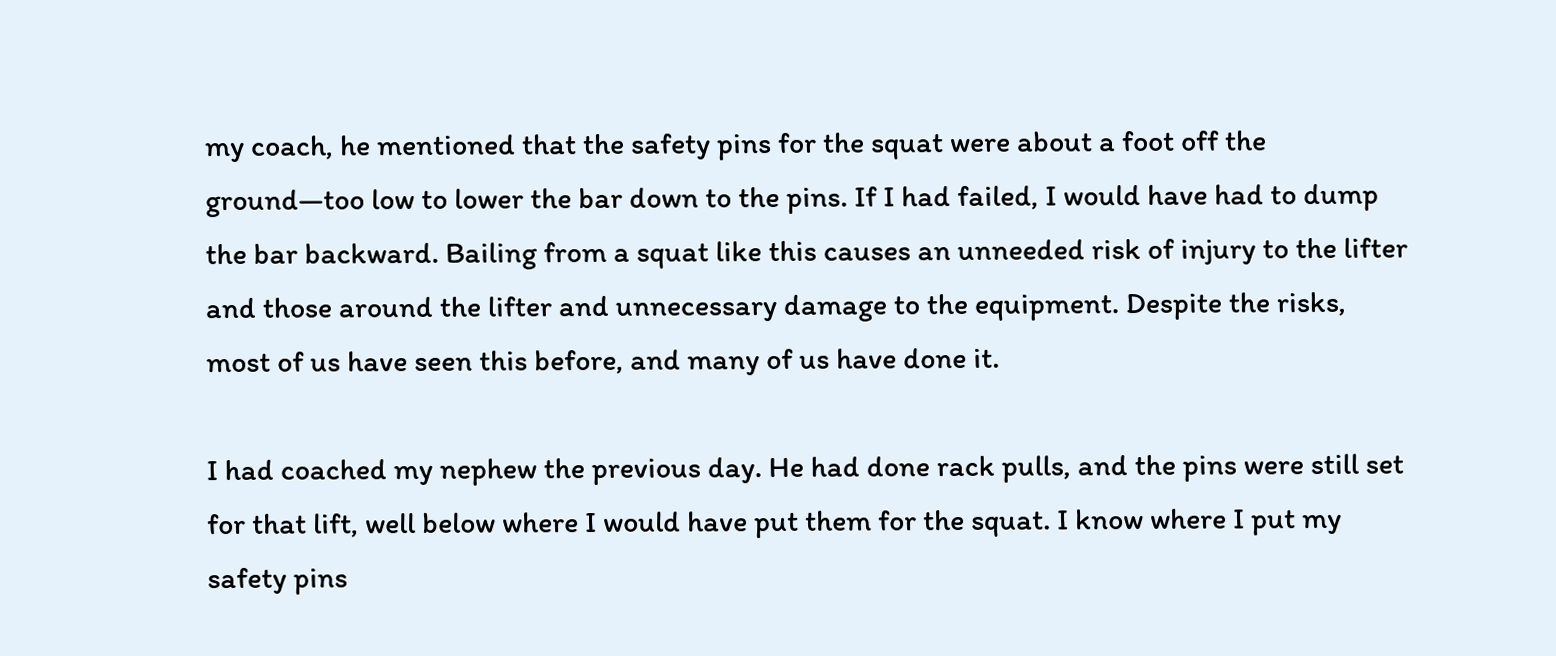my coach, he mentioned that the safety pins for the squat were about a foot off the ground—too low to lower the bar down to the pins. If I had failed, I would have had to dump the bar backward. Bailing from a squat like this causes an unneeded risk of injury to the lifter and those around the lifter and unnecessary damage to the equipment. Despite the risks, most of us have seen this before, and many of us have done it.

I had coached my nephew the previous day. He had done rack pulls, and the pins were still set for that lift, well below where I would have put them for the squat. I know where I put my safety pins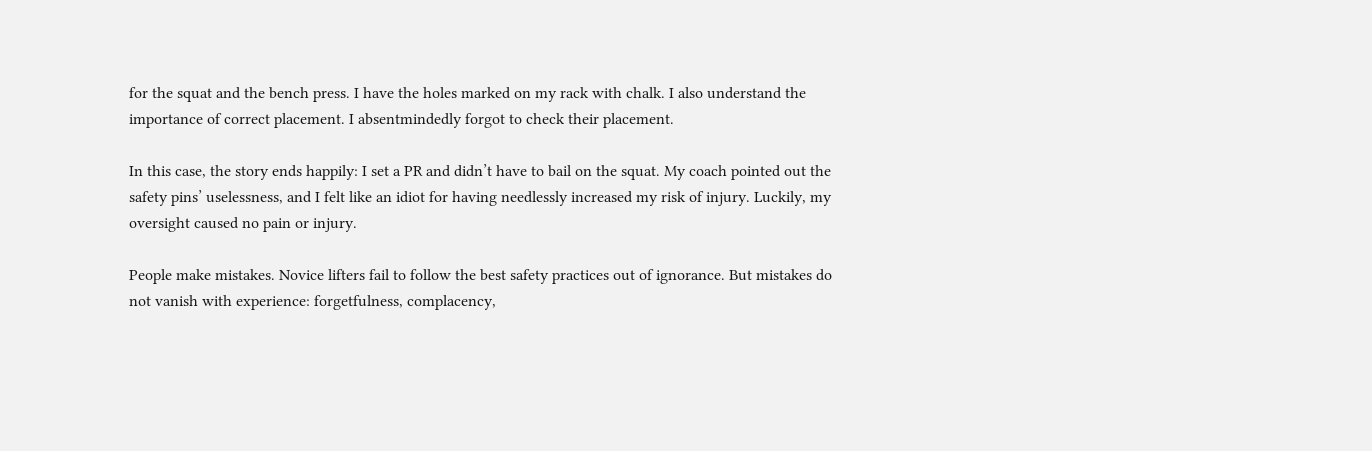for the squat and the bench press. I have the holes marked on my rack with chalk. I also understand the importance of correct placement. I absentmindedly forgot to check their placement.

In this case, the story ends happily: I set a PR and didn’t have to bail on the squat. My coach pointed out the safety pins’ uselessness, and I felt like an idiot for having needlessly increased my risk of injury. Luckily, my oversight caused no pain or injury.

People make mistakes. Novice lifters fail to follow the best safety practices out of ignorance. But mistakes do not vanish with experience: forgetfulness, complacency,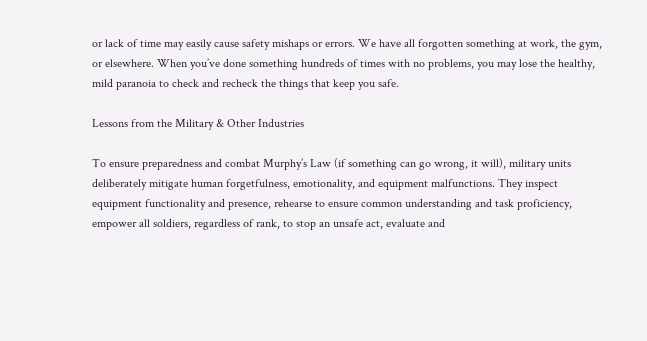or lack of time may easily cause safety mishaps or errors. We have all forgotten something at work, the gym, or elsewhere. When you’ve done something hundreds of times with no problems, you may lose the healthy, mild paranoia to check and recheck the things that keep you safe.

Lessons from the Military & Other Industries

To ensure preparedness and combat Murphy’s Law (if something can go wrong, it will), military units deliberately mitigate human forgetfulness, emotionality, and equipment malfunctions. They inspect equipment functionality and presence, rehearse to ensure common understanding and task proficiency, empower all soldiers, regardless of rank, to stop an unsafe act, evaluate and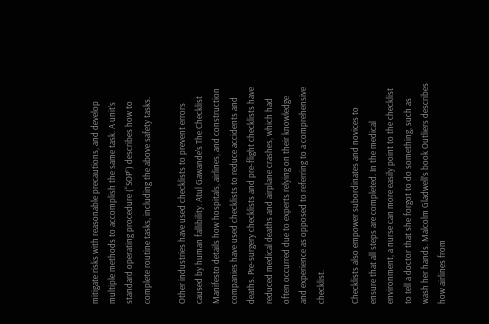mitigate risks with reasonable precautions, and develop multiple methods to accomplish the same task. A unit’s standard operating procedure (“SOP”) describes how to complete routine tasks, including the above safety tasks.

Other industries have used checklists to prevent errors caused by human fallibility. Atul Gawande’s The Checklist Manifesto details how hospitals, airlines, and construction companies have used checklists to reduce accidents and deaths. Pre-surgery checklists and pre-flight checklists have reduced medical deaths and airplane crashes, which had often occurred due to experts relying on their knowledge and experience as opposed to referring to a comprehensive checklist.

Checklists also empower subordinates and novices to ensure that all steps are completed. In the medical environment, a nurse can more easily point to the checklist to tell a doctor that she forgot to do something, such as wash her hands. Malcolm Gladwell’s book Outliers describes how airlines from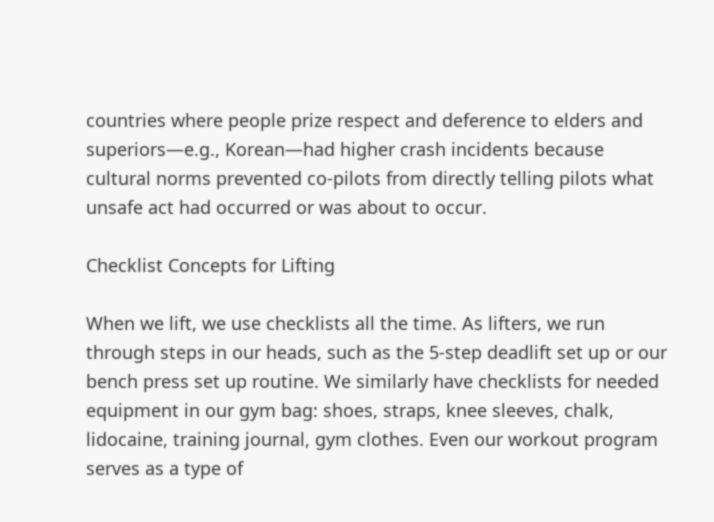countries where people prize respect and deference to elders and superiors—e.g., Korean—had higher crash incidents because cultural norms prevented co-pilots from directly telling pilots what unsafe act had occurred or was about to occur.

Checklist Concepts for Lifting

When we lift, we use checklists all the time. As lifters, we run through steps in our heads, such as the 5-step deadlift set up or our bench press set up routine. We similarly have checklists for needed equipment in our gym bag: shoes, straps, knee sleeves, chalk, lidocaine, training journal, gym clothes. Even our workout program serves as a type of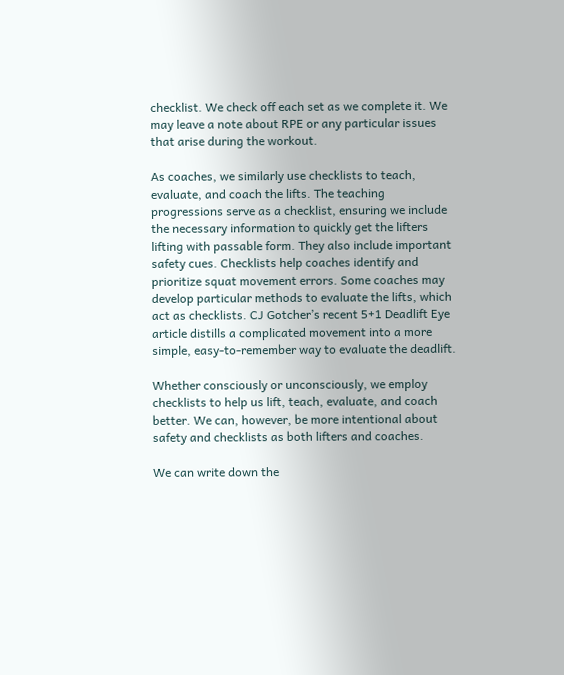checklist. We check off each set as we complete it. We may leave a note about RPE or any particular issues that arise during the workout.

As coaches, we similarly use checklists to teach, evaluate, and coach the lifts. The teaching progressions serve as a checklist, ensuring we include the necessary information to quickly get the lifters lifting with passable form. They also include important safety cues. Checklists help coaches identify and prioritize squat movement errors. Some coaches may develop particular methods to evaluate the lifts, which act as checklists. CJ Gotcher’s recent 5+1 Deadlift Eye article distills a complicated movement into a more simple, easy-to-remember way to evaluate the deadlift.

Whether consciously or unconsciously, we employ checklists to help us lift, teach, evaluate, and coach better. We can, however, be more intentional about safety and checklists as both lifters and coaches.

We can write down the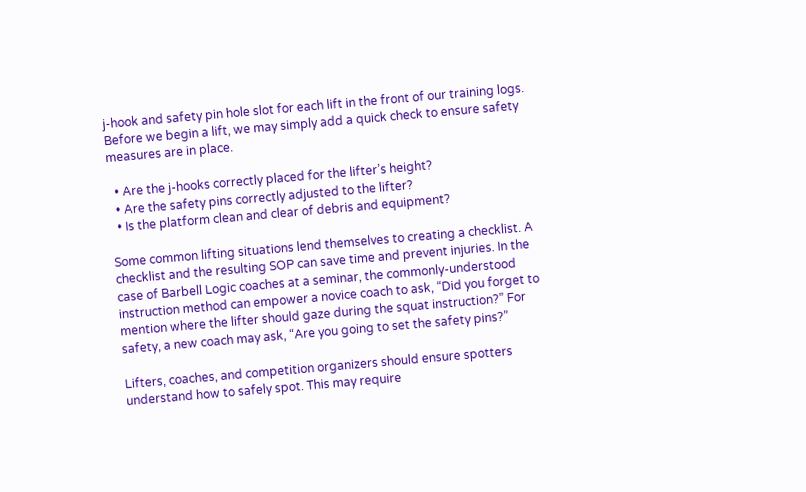j-hook and safety pin hole slot for each lift in the front of our training logs. Before we begin a lift, we may simply add a quick check to ensure safety measures are in place.

  • Are the j-hooks correctly placed for the lifter’s height?
  • Are the safety pins correctly adjusted to the lifter?
  • Is the platform clean and clear of debris and equipment?

Some common lifting situations lend themselves to creating a checklist. A checklist and the resulting SOP can save time and prevent injuries. In the case of Barbell Logic coaches at a seminar, the commonly-understood instruction method can empower a novice coach to ask, “Did you forget to mention where the lifter should gaze during the squat instruction?” For safety, a new coach may ask, “Are you going to set the safety pins?”

Lifters, coaches, and competition organizers should ensure spotters understand how to safely spot. This may require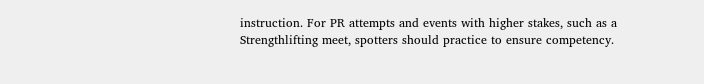instruction. For PR attempts and events with higher stakes, such as a Strengthlifting meet, spotters should practice to ensure competency.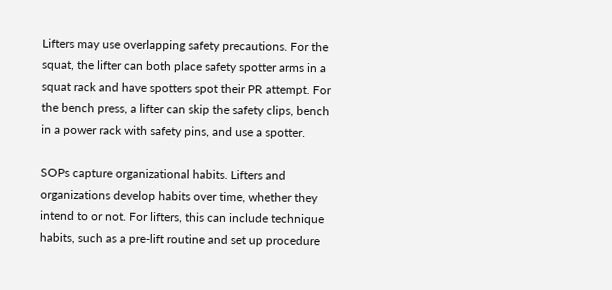Lifters may use overlapping safety precautions. For the squat, the lifter can both place safety spotter arms in a squat rack and have spotters spot their PR attempt. For the bench press, a lifter can skip the safety clips, bench in a power rack with safety pins, and use a spotter.

SOPs capture organizational habits. Lifters and organizations develop habits over time, whether they intend to or not. For lifters, this can include technique habits, such as a pre-lift routine and set up procedure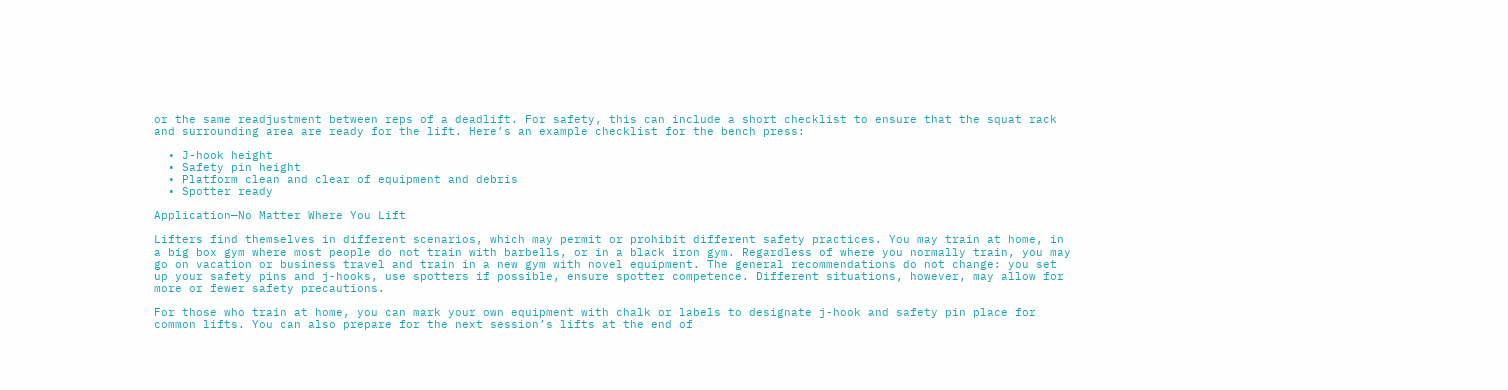or the same readjustment between reps of a deadlift. For safety, this can include a short checklist to ensure that the squat rack and surrounding area are ready for the lift. Here’s an example checklist for the bench press:

  • J-hook height
  • Safety pin height
  • Platform clean and clear of equipment and debris
  • Spotter ready

Application—No Matter Where You Lift

Lifters find themselves in different scenarios, which may permit or prohibit different safety practices. You may train at home, in a big box gym where most people do not train with barbells, or in a black iron gym. Regardless of where you normally train, you may go on vacation or business travel and train in a new gym with novel equipment. The general recommendations do not change: you set up your safety pins and j-hooks, use spotters if possible, ensure spotter competence. Different situations, however, may allow for more or fewer safety precautions.

For those who train at home, you can mark your own equipment with chalk or labels to designate j-hook and safety pin place for common lifts. You can also prepare for the next session’s lifts at the end of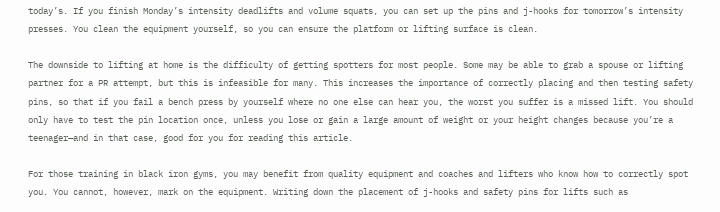today’s. If you finish Monday’s intensity deadlifts and volume squats, you can set up the pins and j-hooks for tomorrow’s intensity presses. You clean the equipment yourself, so you can ensure the platform or lifting surface is clean.

The downside to lifting at home is the difficulty of getting spotters for most people. Some may be able to grab a spouse or lifting partner for a PR attempt, but this is infeasible for many. This increases the importance of correctly placing and then testing safety pins, so that if you fail a bench press by yourself where no one else can hear you, the worst you suffer is a missed lift. You should only have to test the pin location once, unless you lose or gain a large amount of weight or your height changes because you’re a teenager—and in that case, good for you for reading this article.

For those training in black iron gyms, you may benefit from quality equipment and coaches and lifters who know how to correctly spot you. You cannot, however, mark on the equipment. Writing down the placement of j-hooks and safety pins for lifts such as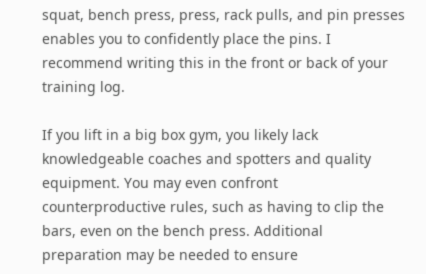squat, bench press, press, rack pulls, and pin presses enables you to confidently place the pins. I recommend writing this in the front or back of your training log.

If you lift in a big box gym, you likely lack knowledgeable coaches and spotters and quality equipment. You may even confront counterproductive rules, such as having to clip the bars, even on the bench press. Additional preparation may be needed to ensure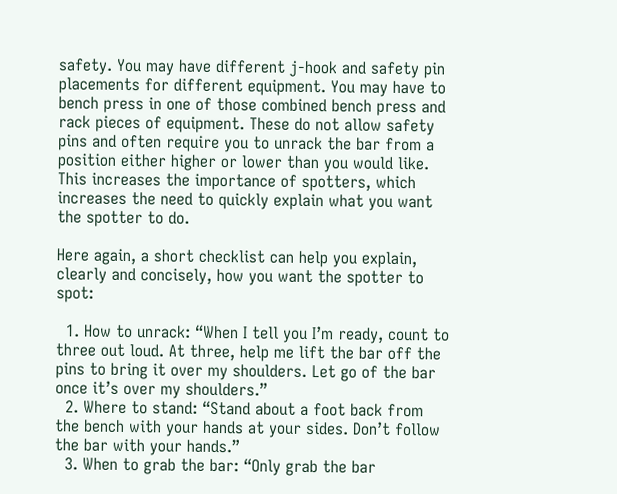safety. You may have different j-hook and safety pin placements for different equipment. You may have to bench press in one of those combined bench press and rack pieces of equipment. These do not allow safety pins and often require you to unrack the bar from a position either higher or lower than you would like. This increases the importance of spotters, which increases the need to quickly explain what you want the spotter to do.

Here again, a short checklist can help you explain, clearly and concisely, how you want the spotter to spot:

  1. How to unrack: “When I tell you I’m ready, count to three out loud. At three, help me lift the bar off the pins to bring it over my shoulders. Let go of the bar once it’s over my shoulders.”
  2. Where to stand: “Stand about a foot back from the bench with your hands at your sides. Don’t follow the bar with your hands.”
  3. When to grab the bar: “Only grab the bar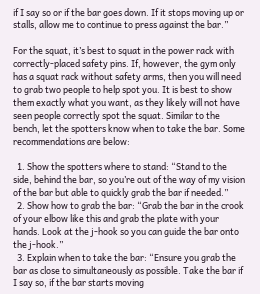if I say so or if the bar goes down. If it stops moving up or stalls, allow me to continue to press against the bar.”

For the squat, it’s best to squat in the power rack with correctly-placed safety pins. If, however, the gym only has a squat rack without safety arms, then you will need to grab two people to help spot you. It is best to show them exactly what you want, as they likely will not have seen people correctly spot the squat. Similar to the bench, let the spotters know when to take the bar. Some recommendations are below:

  1. Show the spotters where to stand: “Stand to the side, behind the bar, so you’re out of the way of my vision of the bar but able to quickly grab the bar if needed.”
  2. Show how to grab the bar: “Grab the bar in the crook of your elbow like this and grab the plate with your hands. Look at the j-hook so you can guide the bar onto the j-hook.”
  3. Explain when to take the bar: “Ensure you grab the bar as close to simultaneously as possible. Take the bar if I say so, if the bar starts moving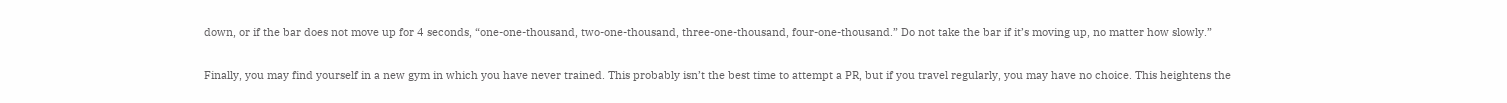down, or if the bar does not move up for 4 seconds, “one-one-thousand, two-one-thousand, three-one-thousand, four-one-thousand.” Do not take the bar if it’s moving up, no matter how slowly.”

Finally, you may find yourself in a new gym in which you have never trained. This probably isn’t the best time to attempt a PR, but if you travel regularly, you may have no choice. This heightens the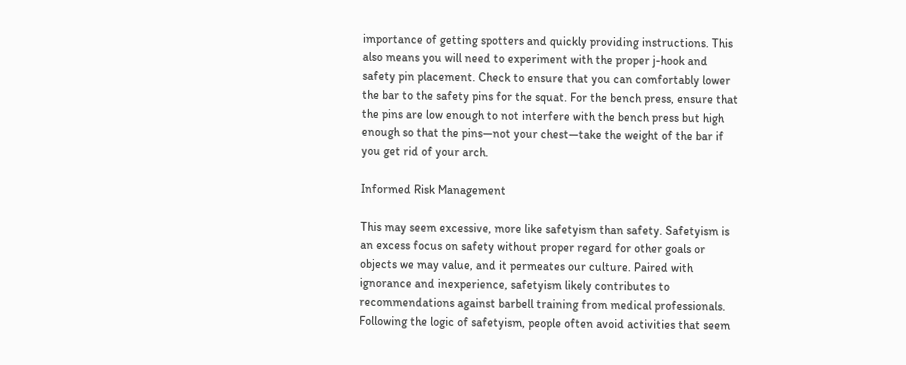importance of getting spotters and quickly providing instructions. This also means you will need to experiment with the proper j-hook and safety pin placement. Check to ensure that you can comfortably lower the bar to the safety pins for the squat. For the bench press, ensure that the pins are low enough to not interfere with the bench press but high enough so that the pins—not your chest—take the weight of the bar if you get rid of your arch.

Informed Risk Management

This may seem excessive, more like safetyism than safety. Safetyism is an excess focus on safety without proper regard for other goals or objects we may value, and it permeates our culture. Paired with ignorance and inexperience, safetyism likely contributes to recommendations against barbell training from medical professionals. Following the logic of safetyism, people often avoid activities that seem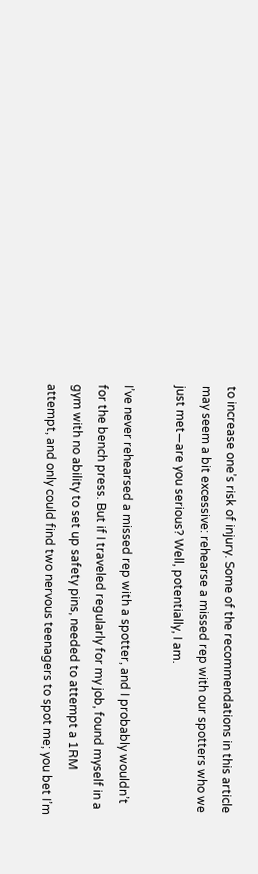to increase one’s risk of injury. Some of the recommendations in this article may seem a bit excessive: rehearse a missed rep with our spotters who we just met—are you serious? Well, potentially, I am.

I’ve never rehearsed a missed rep with a spotter, and I probably wouldn’t for the bench press. But if I traveled regularly for my job, found myself in a gym with no ability to set up safety pins, needed to attempt a 1RM attempt, and only could find two nervous teenagers to spot me; you bet I’m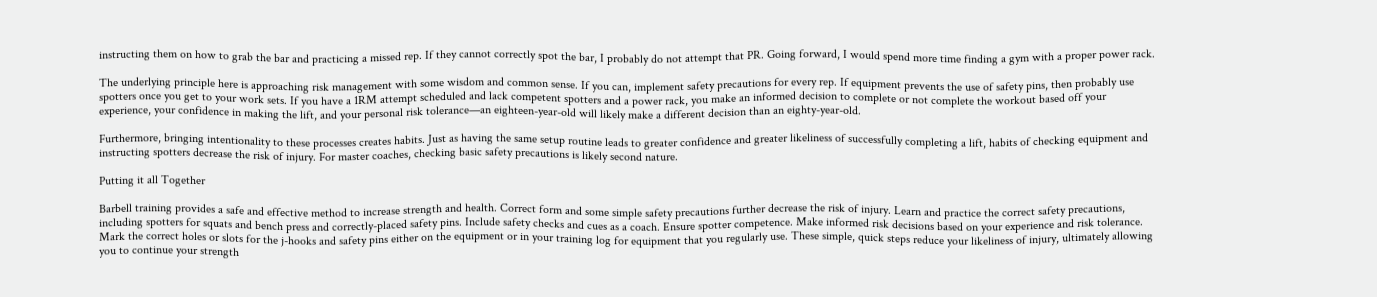instructing them on how to grab the bar and practicing a missed rep. If they cannot correctly spot the bar, I probably do not attempt that PR. Going forward, I would spend more time finding a gym with a proper power rack.

The underlying principle here is approaching risk management with some wisdom and common sense. If you can, implement safety precautions for every rep. If equipment prevents the use of safety pins, then probably use spotters once you get to your work sets. If you have a 1RM attempt scheduled and lack competent spotters and a power rack, you make an informed decision to complete or not complete the workout based off your experience, your confidence in making the lift, and your personal risk tolerance—an eighteen-year-old will likely make a different decision than an eighty-year-old.

Furthermore, bringing intentionality to these processes creates habits. Just as having the same setup routine leads to greater confidence and greater likeliness of successfully completing a lift, habits of checking equipment and instructing spotters decrease the risk of injury. For master coaches, checking basic safety precautions is likely second nature.

Putting it all Together

Barbell training provides a safe and effective method to increase strength and health. Correct form and some simple safety precautions further decrease the risk of injury. Learn and practice the correct safety precautions, including spotters for squats and bench press and correctly-placed safety pins. Include safety checks and cues as a coach. Ensure spotter competence. Make informed risk decisions based on your experience and risk tolerance. Mark the correct holes or slots for the j-hooks and safety pins either on the equipment or in your training log for equipment that you regularly use. These simple, quick steps reduce your likeliness of injury, ultimately allowing you to continue your strength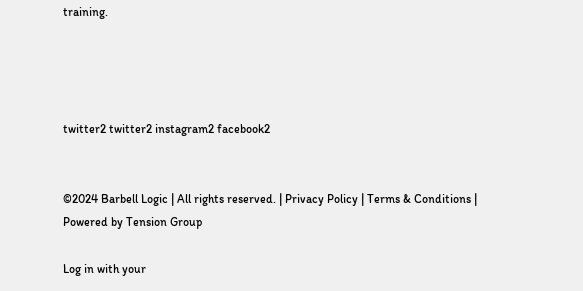training.




twitter2 twitter2 instagram2 facebook2


©2024 Barbell Logic | All rights reserved. | Privacy Policy | Terms & Conditions | Powered by Tension Group

Log in with your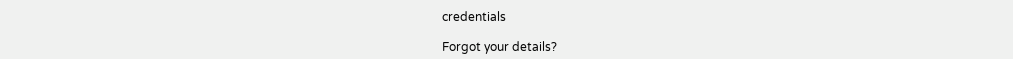credentials

Forgot your details?